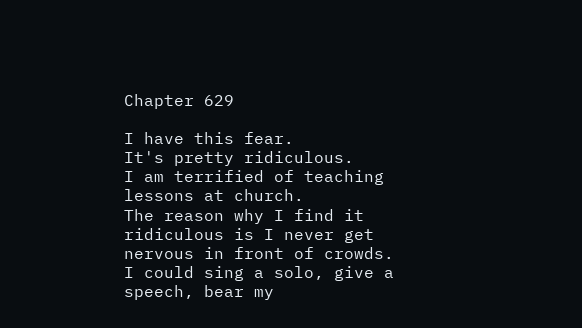Chapter 629

I have this fear.
It's pretty ridiculous.
I am terrified of teaching lessons at church.
The reason why I find it ridiculous is I never get nervous in front of crowds.
I could sing a solo, give a speech, bear my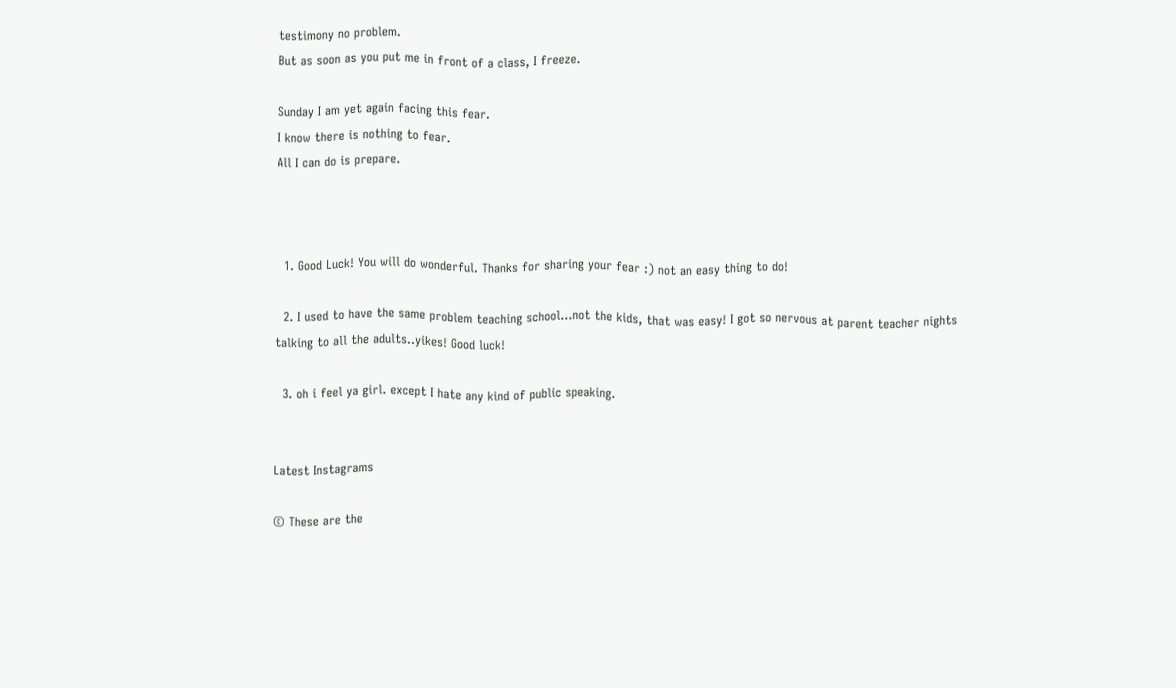testimony no problem.
But as soon as you put me in front of a class, I freeze.

Sunday I am yet again facing this fear.
I know there is nothing to fear.
All I can do is prepare.



  1. Good Luck! You will do wonderful. Thanks for sharing your fear :) not an easy thing to do!

  2. I used to have the same problem teaching school...not the kids, that was easy! I got so nervous at parent teacher nights talking to all the adults..yikes! Good luck!

  3. oh i feel ya girl. except I hate any kind of public speaking.


Latest Instagrams

© These are the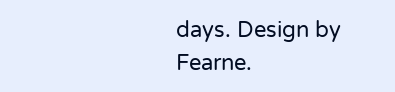days. Design by Fearne.